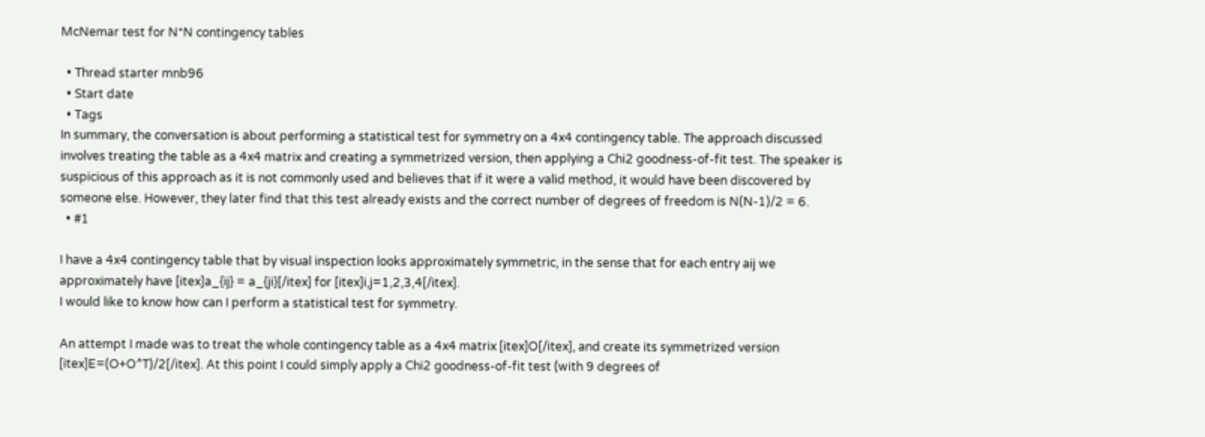McNemar test for N*N contingency tables

  • Thread starter mnb96
  • Start date
  • Tags
In summary, the conversation is about performing a statistical test for symmetry on a 4x4 contingency table. The approach discussed involves treating the table as a 4x4 matrix and creating a symmetrized version, then applying a Chi2 goodness-of-fit test. The speaker is suspicious of this approach as it is not commonly used and believes that if it were a valid method, it would have been discovered by someone else. However, they later find that this test already exists and the correct number of degrees of freedom is N(N-1)/2 = 6.
  • #1

I have a 4x4 contingency table that by visual inspection looks approximately symmetric, in the sense that for each entry aij we approximately have [itex]a_{ij} = a_{ji}[/itex] for [itex]i,j=1,2,3,4[/itex].
I would like to know how can I perform a statistical test for symmetry.

An attempt I made was to treat the whole contingency table as a 4x4 matrix [itex]O[/itex], and create its symmetrized version [itex]E=(O+O^T)/2[/itex]. At this point I could simply apply a Chi2 goodness-of-fit test (with 9 degrees of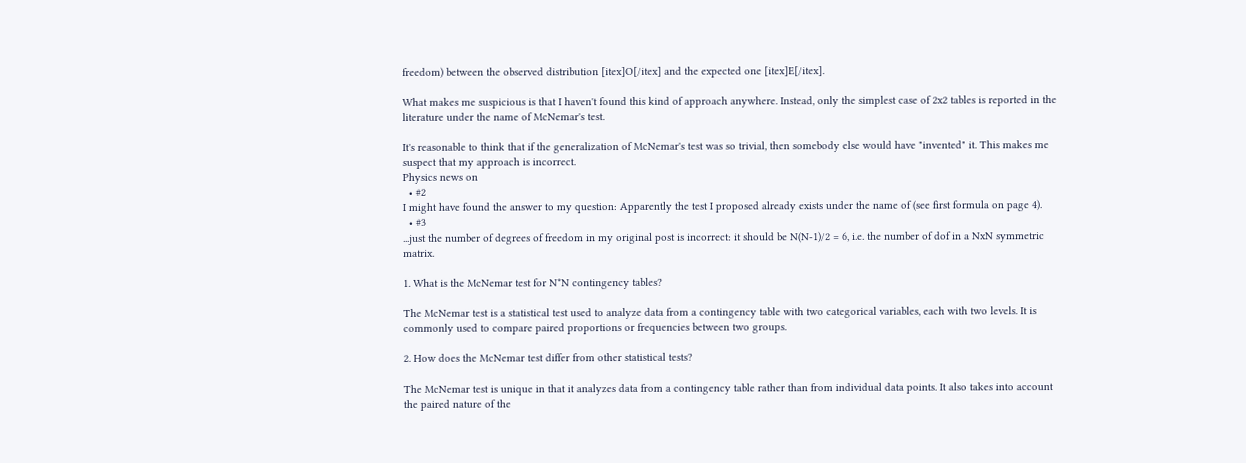freedom) between the observed distribution [itex]O[/itex] and the expected one [itex]E[/itex].

What makes me suspicious is that I haven't found this kind of approach anywhere. Instead, only the simplest case of 2x2 tables is reported in the literature under the name of McNemar's test.

It's reasonable to think that if the generalization of McNemar's test was so trivial, then somebody else would have "invented" it. This makes me suspect that my approach is incorrect.
Physics news on
  • #2
I might have found the answer to my question: Apparently the test I proposed already exists under the name of (see first formula on page 4).
  • #3
...just the number of degrees of freedom in my original post is incorrect: it should be N(N-1)/2 = 6, i.e. the number of dof in a NxN symmetric matrix.

1. What is the McNemar test for N*N contingency tables?

The McNemar test is a statistical test used to analyze data from a contingency table with two categorical variables, each with two levels. It is commonly used to compare paired proportions or frequencies between two groups.

2. How does the McNemar test differ from other statistical tests?

The McNemar test is unique in that it analyzes data from a contingency table rather than from individual data points. It also takes into account the paired nature of the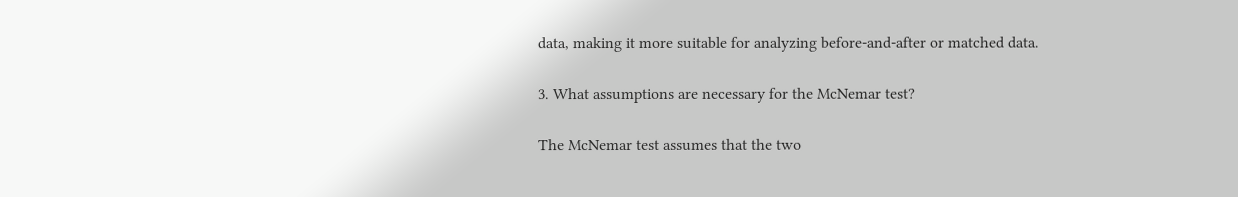data, making it more suitable for analyzing before-and-after or matched data.

3. What assumptions are necessary for the McNemar test?

The McNemar test assumes that the two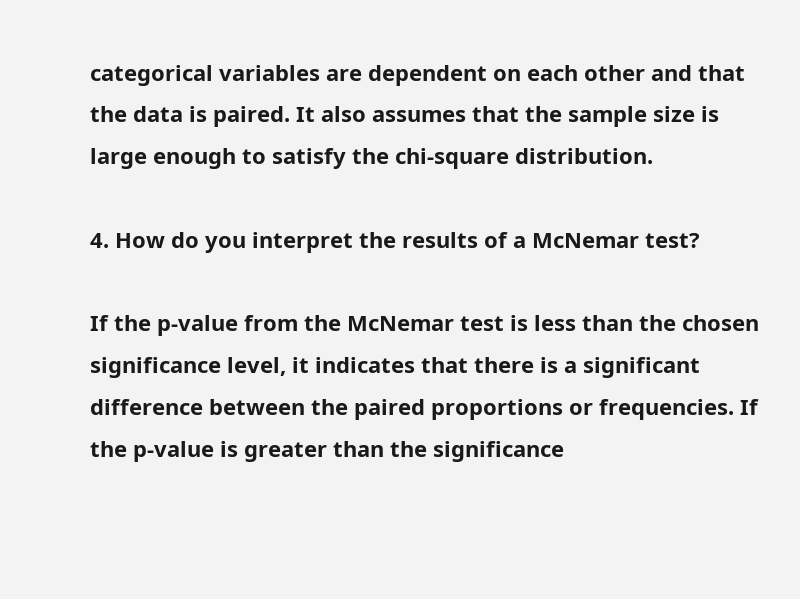categorical variables are dependent on each other and that the data is paired. It also assumes that the sample size is large enough to satisfy the chi-square distribution.

4. How do you interpret the results of a McNemar test?

If the p-value from the McNemar test is less than the chosen significance level, it indicates that there is a significant difference between the paired proportions or frequencies. If the p-value is greater than the significance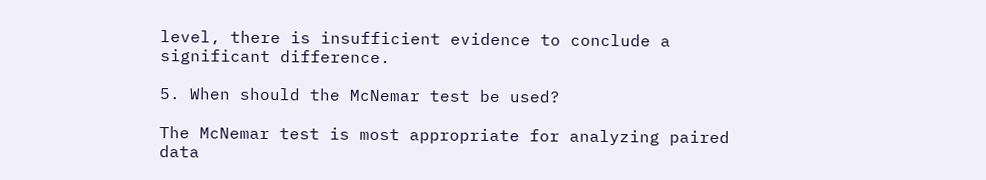level, there is insufficient evidence to conclude a significant difference.

5. When should the McNemar test be used?

The McNemar test is most appropriate for analyzing paired data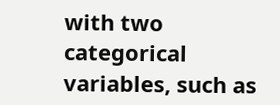with two categorical variables, such as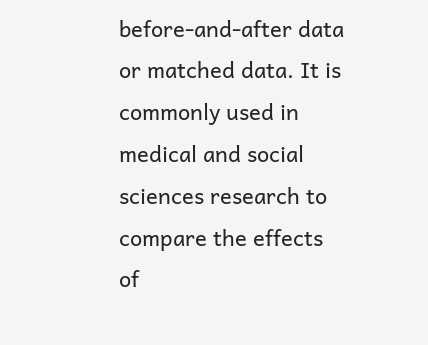before-and-after data or matched data. It is commonly used in medical and social sciences research to compare the effects of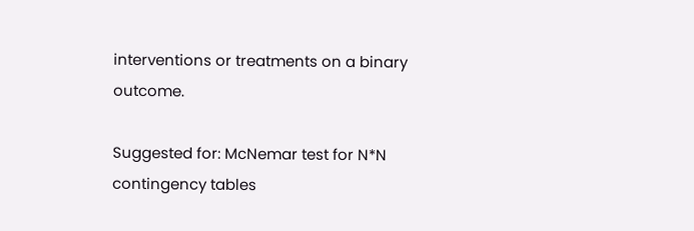interventions or treatments on a binary outcome.

Suggested for: McNemar test for N*N contingency tables